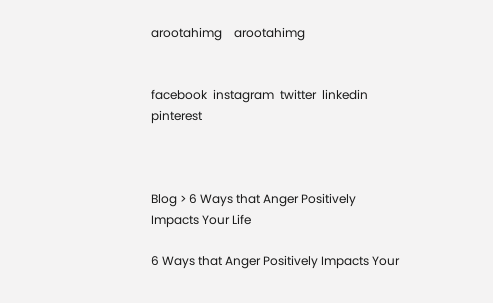arootahimg    arootahimg


facebook  instagram  twitter  linkedin  pinterest



Blog > 6 Ways that Anger Positively Impacts Your Life

6 Ways that Anger Positively Impacts Your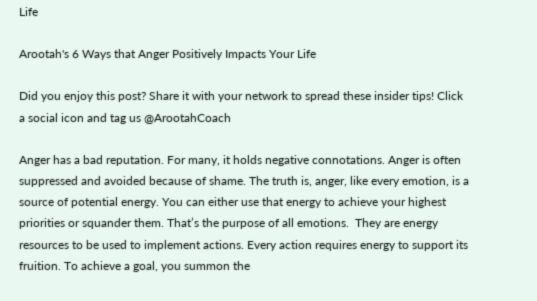Life

Arootah's 6 Ways that Anger Positively Impacts Your Life

Did you enjoy this post? Share it with your network to spread these insider tips! Click a social icon and tag us @ArootahCoach

Anger has a bad reputation. For many, it holds negative connotations. Anger is often suppressed and avoided because of shame. The truth is, anger, like every emotion, is a source of potential energy. You can either use that energy to achieve your highest priorities or squander them. That’s the purpose of all emotions.  They are energy resources to be used to implement actions. Every action requires energy to support its fruition. To achieve a goal, you summon the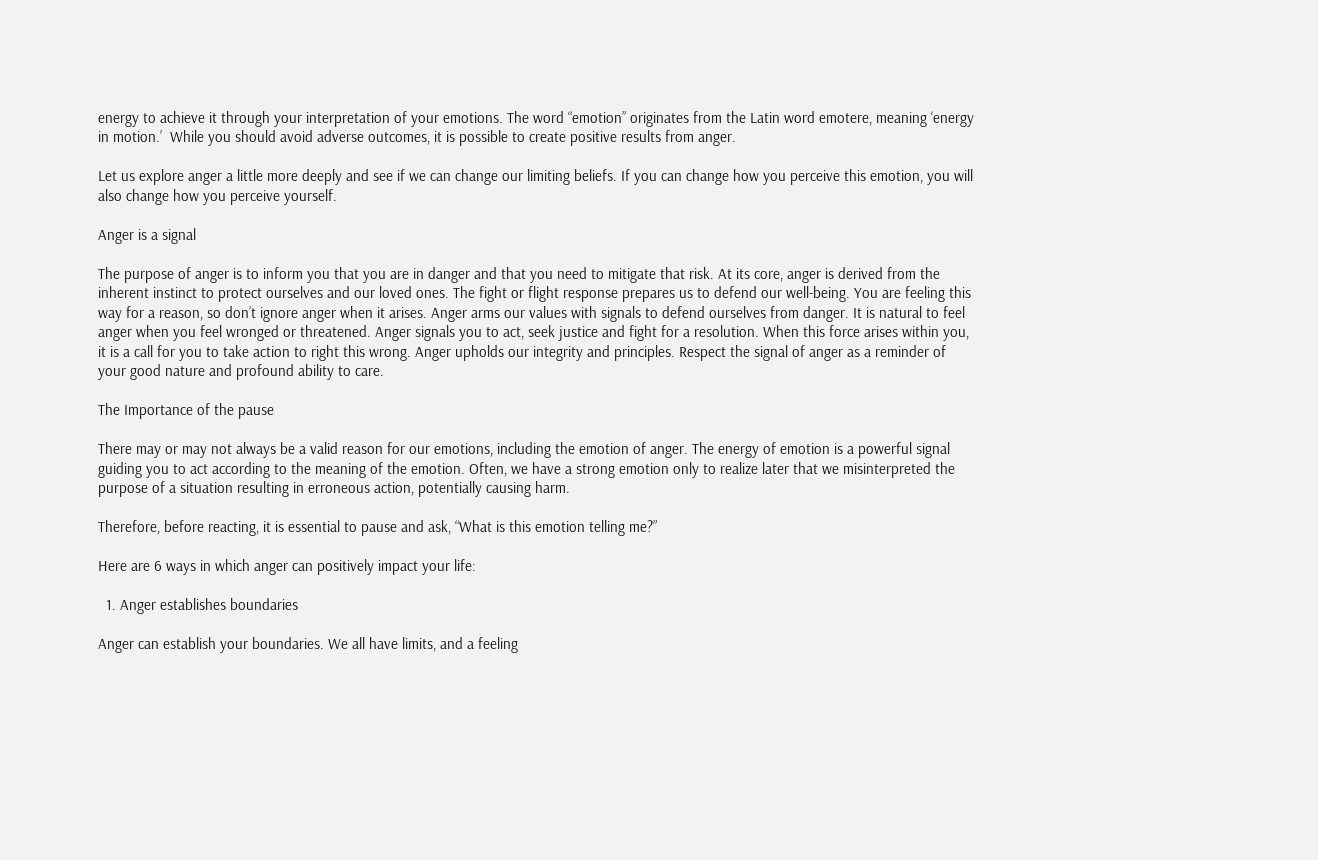energy to achieve it through your interpretation of your emotions. The word “emotion” originates from the Latin word emotere, meaning ‘energy in motion.’  While you should avoid adverse outcomes, it is possible to create positive results from anger.

Let us explore anger a little more deeply and see if we can change our limiting beliefs. If you can change how you perceive this emotion, you will also change how you perceive yourself.

Anger is a signal

The purpose of anger is to inform you that you are in danger and that you need to mitigate that risk. At its core, anger is derived from the inherent instinct to protect ourselves and our loved ones. The fight or flight response prepares us to defend our well-being. You are feeling this way for a reason, so don’t ignore anger when it arises. Anger arms our values with signals to defend ourselves from danger. It is natural to feel anger when you feel wronged or threatened. Anger signals you to act, seek justice and fight for a resolution. When this force arises within you, it is a call for you to take action to right this wrong. Anger upholds our integrity and principles. Respect the signal of anger as a reminder of your good nature and profound ability to care.

The Importance of the pause

There may or may not always be a valid reason for our emotions, including the emotion of anger. The energy of emotion is a powerful signal guiding you to act according to the meaning of the emotion. Often, we have a strong emotion only to realize later that we misinterpreted the purpose of a situation resulting in erroneous action, potentially causing harm.

Therefore, before reacting, it is essential to pause and ask, “What is this emotion telling me?”

Here are 6 ways in which anger can positively impact your life:

  1. Anger establishes boundaries

Anger can establish your boundaries. We all have limits, and a feeling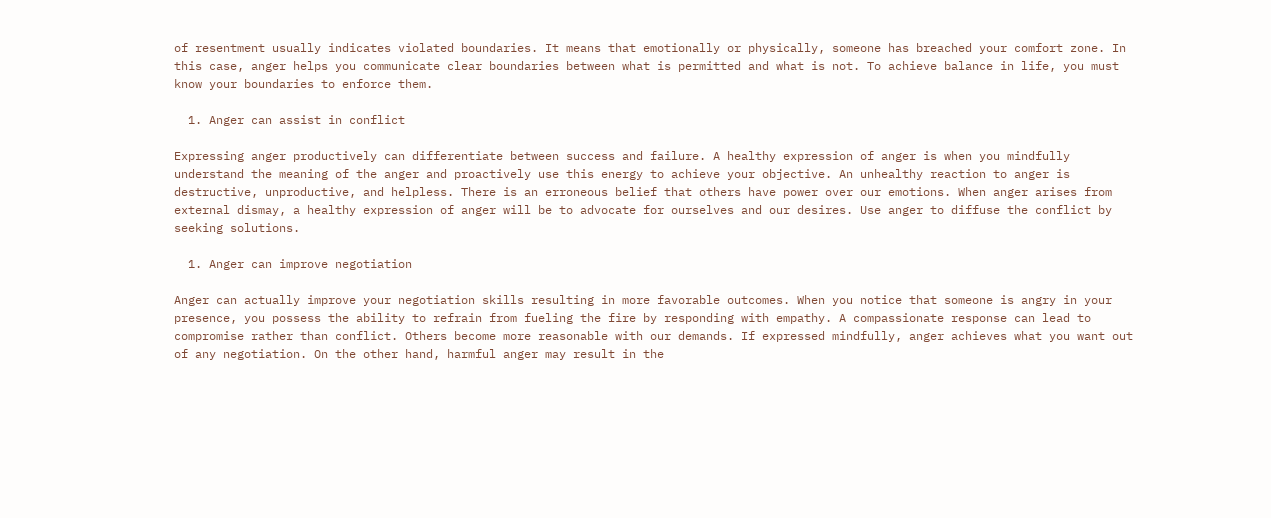of resentment usually indicates violated boundaries. It means that emotionally or physically, someone has breached your comfort zone. In this case, anger helps you communicate clear boundaries between what is permitted and what is not. To achieve balance in life, you must know your boundaries to enforce them.

  1. Anger can assist in conflict

Expressing anger productively can differentiate between success and failure. A healthy expression of anger is when you mindfully understand the meaning of the anger and proactively use this energy to achieve your objective. An unhealthy reaction to anger is destructive, unproductive, and helpless. There is an erroneous belief that others have power over our emotions. When anger arises from external dismay, a healthy expression of anger will be to advocate for ourselves and our desires. Use anger to diffuse the conflict by seeking solutions.

  1. Anger can improve negotiation

Anger can actually improve your negotiation skills resulting in more favorable outcomes. When you notice that someone is angry in your presence, you possess the ability to refrain from fueling the fire by responding with empathy. A compassionate response can lead to compromise rather than conflict. Others become more reasonable with our demands. If expressed mindfully, anger achieves what you want out of any negotiation. On the other hand, harmful anger may result in the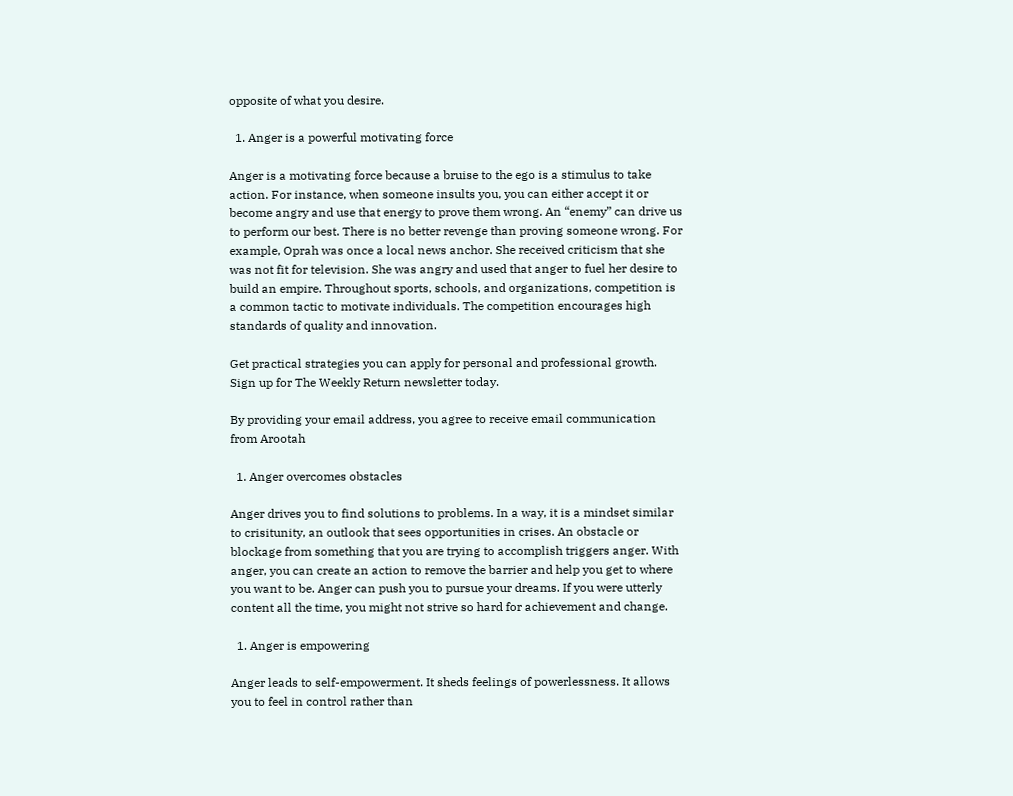opposite of what you desire.

  1. Anger is a powerful motivating force

Anger is a motivating force because a bruise to the ego is a stimulus to take action. For instance, when someone insults you, you can either accept it or become angry and use that energy to prove them wrong. An “enemy” can drive us to perform our best. There is no better revenge than proving someone wrong. For example, Oprah was once a local news anchor. She received criticism that she was not fit for television. She was angry and used that anger to fuel her desire to build an empire. Throughout sports, schools, and organizations, competition is a common tactic to motivate individuals. The competition encourages high standards of quality and innovation.

Get practical strategies you can apply for personal and professional growth. Sign up for The Weekly Return newsletter today.

By providing your email address, you agree to receive email communication from Arootah

  1. Anger overcomes obstacles

Anger drives you to find solutions to problems. In a way, it is a mindset similar to crisitunity, an outlook that sees opportunities in crises. An obstacle or blockage from something that you are trying to accomplish triggers anger. With anger, you can create an action to remove the barrier and help you get to where you want to be. Anger can push you to pursue your dreams. If you were utterly content all the time, you might not strive so hard for achievement and change.

  1. Anger is empowering

Anger leads to self-empowerment. It sheds feelings of powerlessness. It allows you to feel in control rather than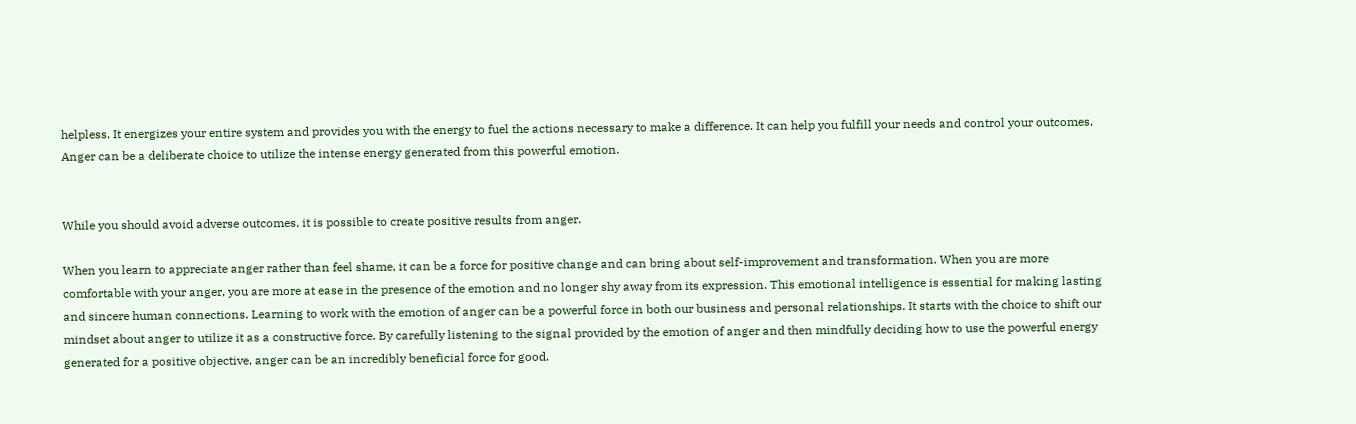helpless. It energizes your entire system and provides you with the energy to fuel the actions necessary to make a difference. It can help you fulfill your needs and control your outcomes. Anger can be a deliberate choice to utilize the intense energy generated from this powerful emotion.


While you should avoid adverse outcomes, it is possible to create positive results from anger.

When you learn to appreciate anger rather than feel shame, it can be a force for positive change and can bring about self-improvement and transformation. When you are more comfortable with your anger, you are more at ease in the presence of the emotion and no longer shy away from its expression. This emotional intelligence is essential for making lasting and sincere human connections. Learning to work with the emotion of anger can be a powerful force in both our business and personal relationships. It starts with the choice to shift our mindset about anger to utilize it as a constructive force. By carefully listening to the signal provided by the emotion of anger and then mindfully deciding how to use the powerful energy generated for a positive objective, anger can be an incredibly beneficial force for good.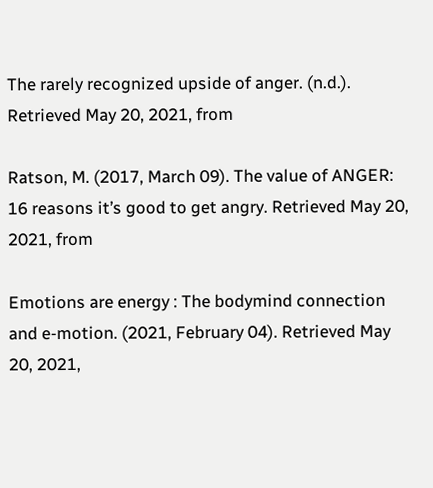The rarely recognized upside of anger. (n.d.). Retrieved May 20, 2021, from

Ratson, M. (2017, March 09). The value of ANGER: 16 reasons it’s good to get angry. Retrieved May 20, 2021, from

Emotions are energy : The bodymind connection and e-motion. (2021, February 04). Retrieved May 20, 2021,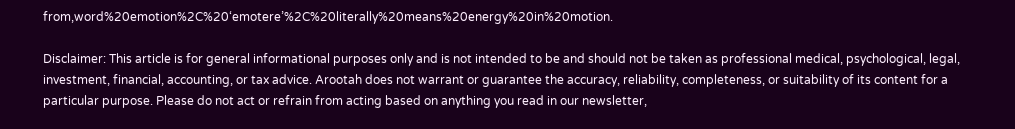from,word%20emotion%2C%20‘emotere’%2C%20literally%20means%20energy%20in%20motion.

Disclaimer: This article is for general informational purposes only and is not intended to be and should not be taken as professional medical, psychological, legal, investment, financial, accounting, or tax advice. Arootah does not warrant or guarantee the accuracy, reliability, completeness, or suitability of its content for a particular purpose. Please do not act or refrain from acting based on anything you read in our newsletter,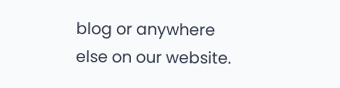blog or anywhere else on our website.